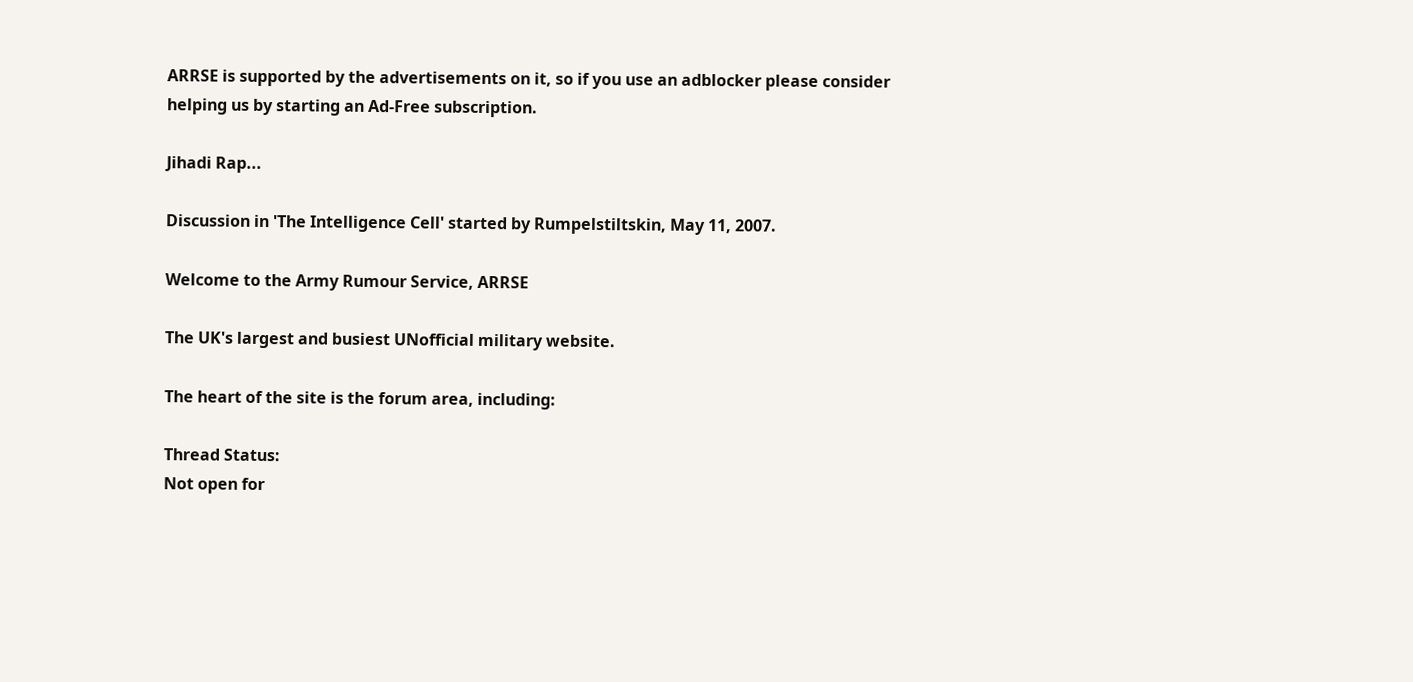ARRSE is supported by the advertisements on it, so if you use an adblocker please consider helping us by starting an Ad-Free subscription.

Jihadi Rap...

Discussion in 'The Intelligence Cell' started by Rumpelstiltskin, May 11, 2007.

Welcome to the Army Rumour Service, ARRSE

The UK's largest and busiest UNofficial military website.

The heart of the site is the forum area, including:

Thread Status:
Not open for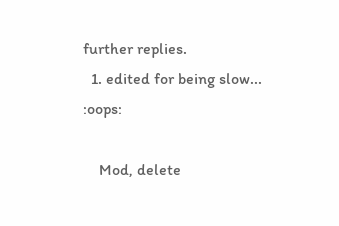further replies.
  1. edited for being slow... :oops:

    Mod, delete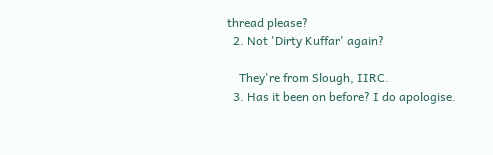thread please?
  2. Not 'Dirty Kuffar' again?

    They're from Slough, IIRC.
  3. Has it been on before? I do apologise.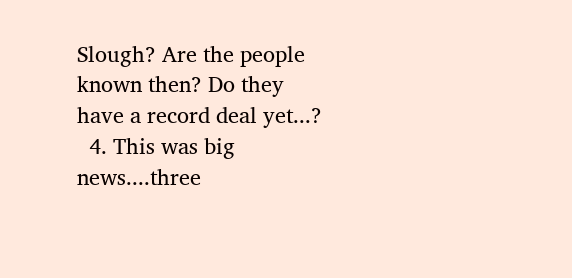Slough? Are the people known then? Do they have a record deal yet...?
  4. This was big news....three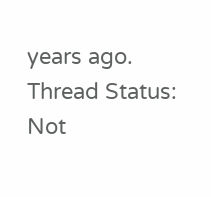years ago.
Thread Status:
Not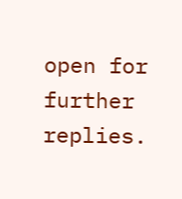open for further replies.